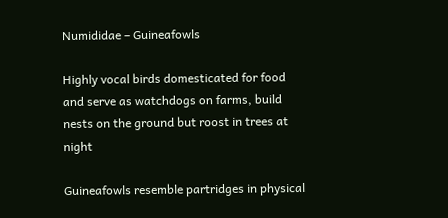Numididae – Guineafowls

Highly vocal birds domesticated for food and serve as watchdogs on farms, build nests on the ground but roost in trees at night

Guineafowls resemble partridges in physical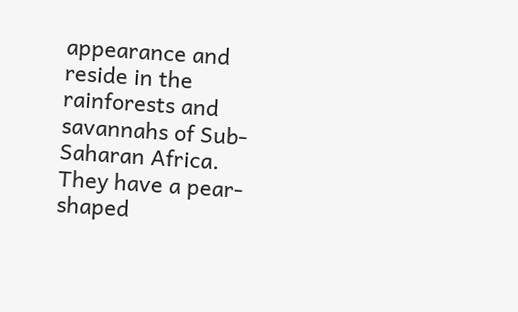appearance and reside in the rainforests and savannahs of Sub-Saharan Africa. They have a pear-shaped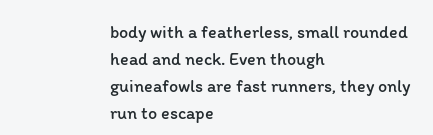body with a featherless, small rounded head and neck. Even though guineafowls are fast runners, they only run to escape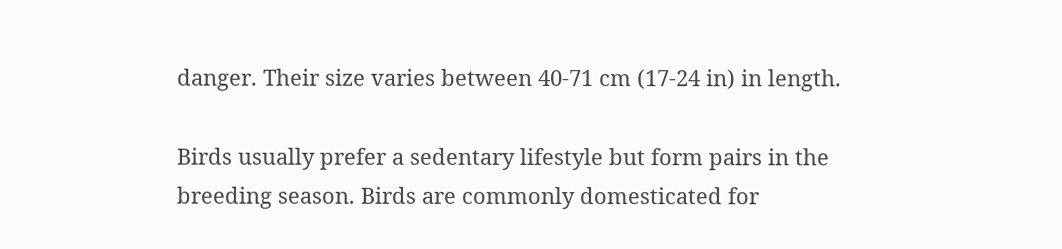danger. Their size varies between 40-71 cm (17-24 in) in length.

Birds usually prefer a sedentary lifestyle but form pairs in the breeding season. Birds are commonly domesticated for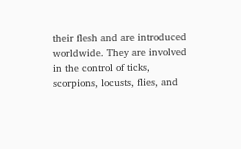their flesh and are introduced worldwide. They are involved in the control of ticks, scorpions, locusts, flies, and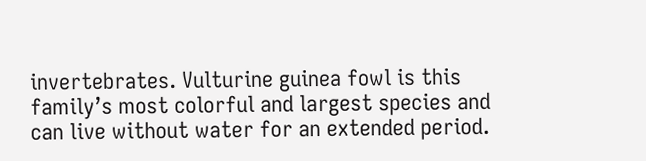invertebrates. Vulturine guinea fowl is this family’s most colorful and largest species and can live without water for an extended period.